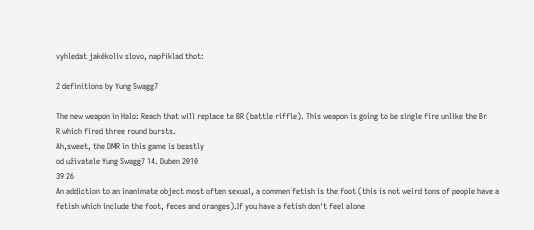vyhledat jakékoliv slovo, například thot:

2 definitions by Yung Swagg7

The new weapon in Halo: Reach that will replace te BR (battle riffle). This weapon is going to be single fire unlike the Br
R which fired three round bursts.
Ah,sweet, the DMR in this game is beastly
od uživatele Yung Swagg7 14. Duben 2010
39 26
An addiction to an inanimate object most often sexual, a commen fetish is the foot (this is not weird tons of people have a fetish which include the foot, feces and oranges).If you have a fetish don't feel alone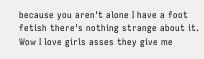because you aren't alone I have a foot fetish there's nothing strange about it.
Wow I love girls asses they give me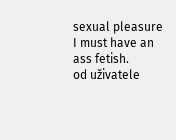sexual pleasure I must have an ass fetish.
od uživatele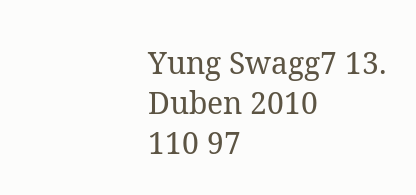Yung Swagg7 13. Duben 2010
110 97